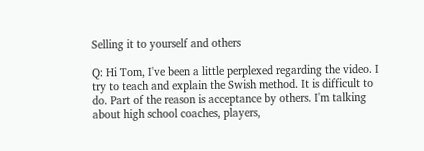Selling it to yourself and others

Q: Hi Tom, I've been a little perplexed regarding the video. I try to teach and explain the Swish method. It is difficult to do. Part of the reason is acceptance by others. I'm talking about high school coaches, players,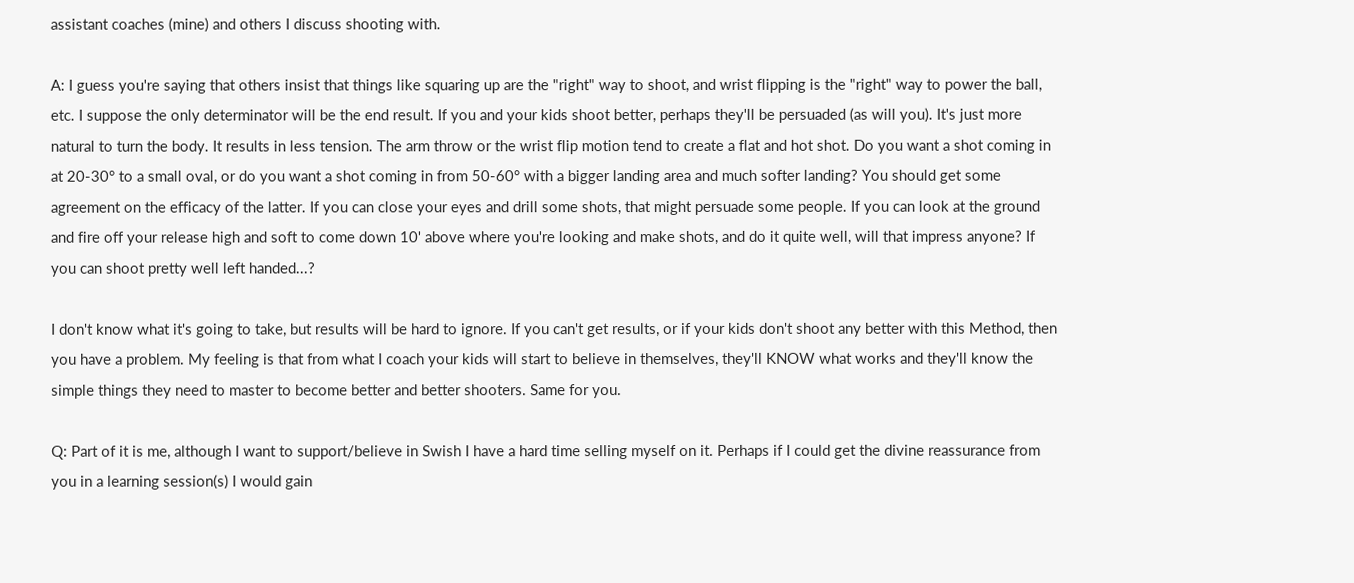assistant coaches (mine) and others I discuss shooting with.

A: I guess you're saying that others insist that things like squaring up are the "right" way to shoot, and wrist flipping is the "right" way to power the ball, etc. I suppose the only determinator will be the end result. If you and your kids shoot better, perhaps they'll be persuaded (as will you). It's just more natural to turn the body. It results in less tension. The arm throw or the wrist flip motion tend to create a flat and hot shot. Do you want a shot coming in at 20-30° to a small oval, or do you want a shot coming in from 50-60° with a bigger landing area and much softer landing? You should get some agreement on the efficacy of the latter. If you can close your eyes and drill some shots, that might persuade some people. If you can look at the ground and fire off your release high and soft to come down 10' above where you're looking and make shots, and do it quite well, will that impress anyone? If you can shoot pretty well left handed...?

I don't know what it's going to take, but results will be hard to ignore. If you can't get results, or if your kids don't shoot any better with this Method, then you have a problem. My feeling is that from what I coach your kids will start to believe in themselves, they'll KNOW what works and they'll know the simple things they need to master to become better and better shooters. Same for you.

Q: Part of it is me, although I want to support/believe in Swish I have a hard time selling myself on it. Perhaps if I could get the divine reassurance from you in a learning session(s) I would gain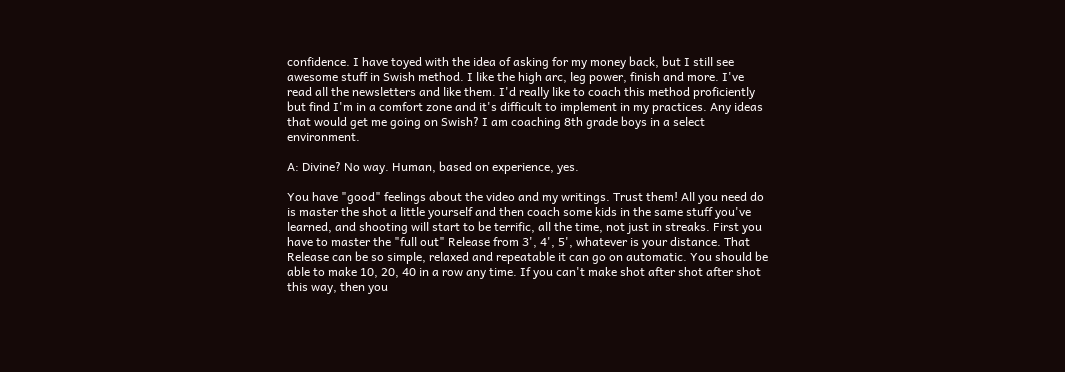confidence. I have toyed with the idea of asking for my money back, but I still see awesome stuff in Swish method. I like the high arc, leg power, finish and more. I've read all the newsletters and like them. I'd really like to coach this method proficiently but find I'm in a comfort zone and it's difficult to implement in my practices. Any ideas that would get me going on Swish? I am coaching 8th grade boys in a select environment.

A: Divine? No way. Human, based on experience, yes.

You have "good" feelings about the video and my writings. Trust them! All you need do is master the shot a little yourself and then coach some kids in the same stuff you've learned, and shooting will start to be terrific, all the time, not just in streaks. First you have to master the "full out" Release from 3', 4', 5', whatever is your distance. That Release can be so simple, relaxed and repeatable it can go on automatic. You should be able to make 10, 20, 40 in a row any time. If you can't make shot after shot after shot this way, then you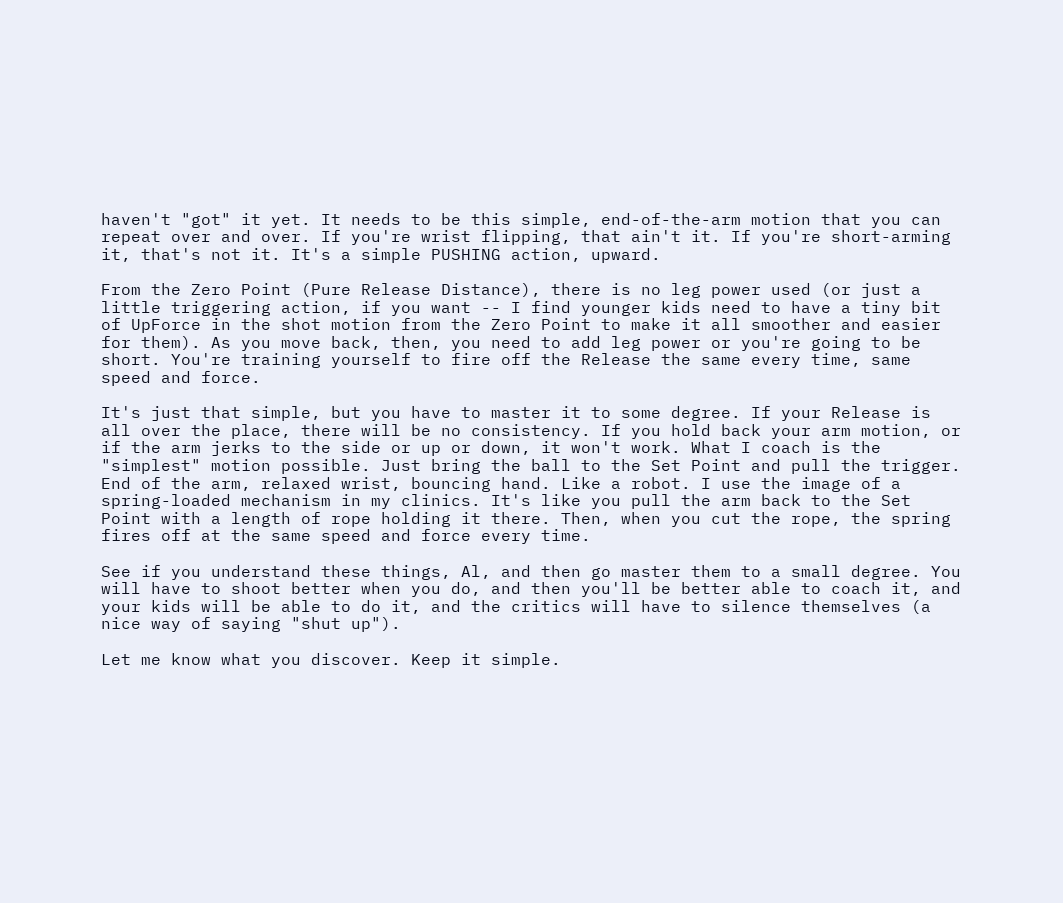haven't "got" it yet. It needs to be this simple, end-of-the-arm motion that you can repeat over and over. If you're wrist flipping, that ain't it. If you're short-arming it, that's not it. It's a simple PUSHING action, upward.

From the Zero Point (Pure Release Distance), there is no leg power used (or just a little triggering action, if you want -- I find younger kids need to have a tiny bit of UpForce in the shot motion from the Zero Point to make it all smoother and easier for them). As you move back, then, you need to add leg power or you're going to be short. You're training yourself to fire off the Release the same every time, same speed and force.

It's just that simple, but you have to master it to some degree. If your Release is all over the place, there will be no consistency. If you hold back your arm motion, or if the arm jerks to the side or up or down, it won't work. What I coach is the "simplest" motion possible. Just bring the ball to the Set Point and pull the trigger. End of the arm, relaxed wrist, bouncing hand. Like a robot. I use the image of a spring-loaded mechanism in my clinics. It's like you pull the arm back to the Set Point with a length of rope holding it there. Then, when you cut the rope, the spring fires off at the same speed and force every time.

See if you understand these things, Al, and then go master them to a small degree. You will have to shoot better when you do, and then you'll be better able to coach it, and your kids will be able to do it, and the critics will have to silence themselves (a nice way of saying "shut up").

Let me know what you discover. Keep it simple.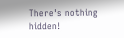There's nothing hidden!